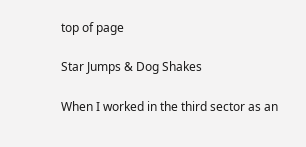top of page

Star Jumps & Dog Shakes

When I worked in the third sector as an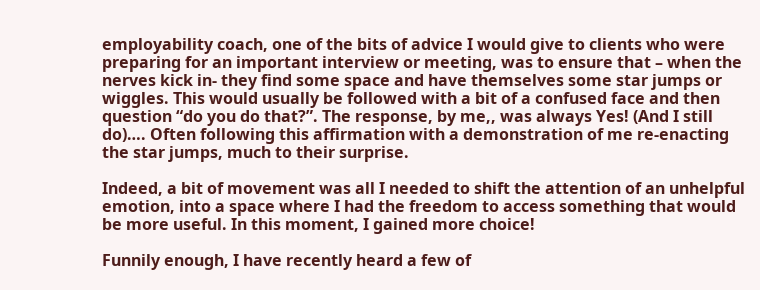employability coach, one of the bits of advice I would give to clients who were preparing for an important interview or meeting, was to ensure that – when the nerves kick in- they find some space and have themselves some star jumps or wiggles. This would usually be followed with a bit of a confused face and then question “do you do that?”. The response, by me,, was always Yes! (And I still do)…. Often following this affirmation with a demonstration of me re-enacting the star jumps, much to their surprise.

Indeed, a bit of movement was all I needed to shift the attention of an unhelpful emotion, into a space where I had the freedom to access something that would be more useful. In this moment, I gained more choice!

Funnily enough, I have recently heard a few of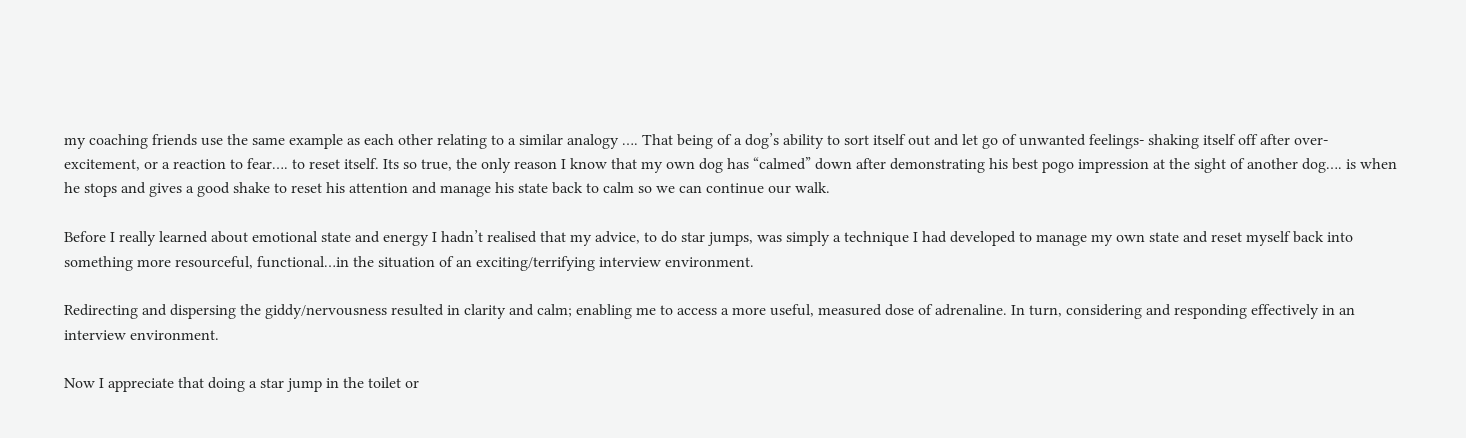my coaching friends use the same example as each other relating to a similar analogy …. That being of a dog’s ability to sort itself out and let go of unwanted feelings- shaking itself off after over-excitement, or a reaction to fear…. to reset itself. Its so true, the only reason I know that my own dog has “calmed” down after demonstrating his best pogo impression at the sight of another dog…. is when he stops and gives a good shake to reset his attention and manage his state back to calm so we can continue our walk.

Before I really learned about emotional state and energy I hadn’t realised that my advice, to do star jumps, was simply a technique I had developed to manage my own state and reset myself back into something more resourceful, functional…in the situation of an exciting/terrifying interview environment.

Redirecting and dispersing the giddy/nervousness resulted in clarity and calm; enabling me to access a more useful, measured dose of adrenaline. In turn, considering and responding effectively in an interview environment.

Now I appreciate that doing a star jump in the toilet or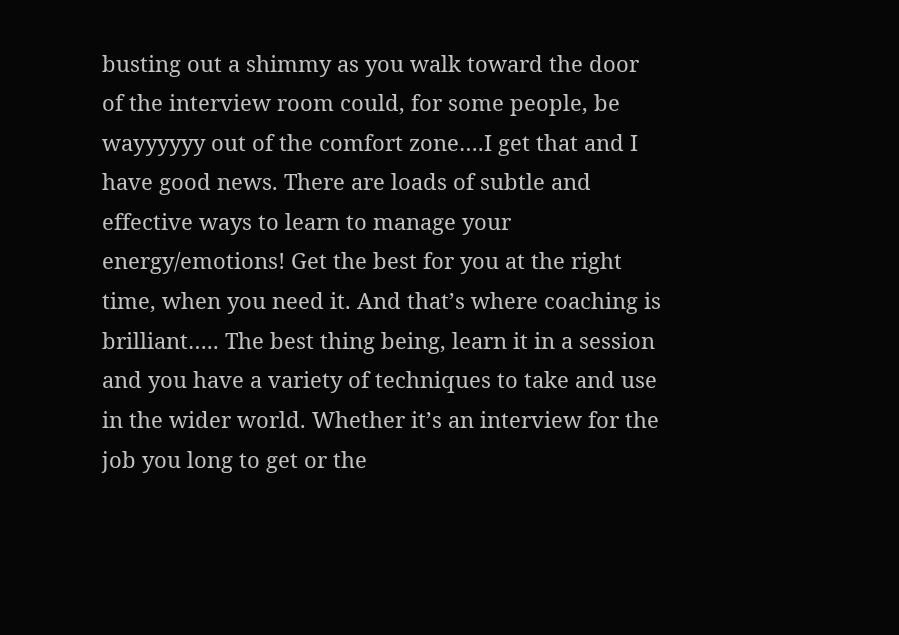busting out a shimmy as you walk toward the door of the interview room could, for some people, be wayyyyyy out of the comfort zone….I get that and I have good news. There are loads of subtle and effective ways to learn to manage your energy/emotions! Get the best for you at the right time, when you need it. And that’s where coaching is brilliant….. The best thing being, learn it in a session and you have a variety of techniques to take and use in the wider world. Whether it’s an interview for the job you long to get or the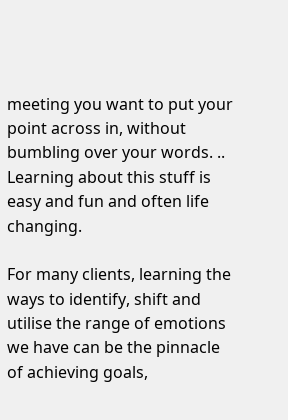meeting you want to put your point across in, without bumbling over your words. .. Learning about this stuff is easy and fun and often life changing.

For many clients, learning the ways to identify, shift and utilise the range of emotions we have can be the pinnacle of achieving goals,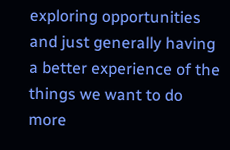exploring opportunities and just generally having a better experience of the things we want to do more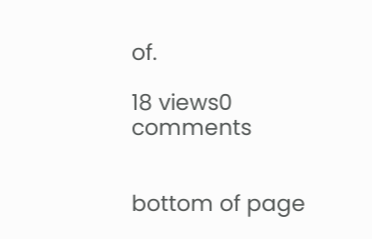of.

18 views0 comments


bottom of page